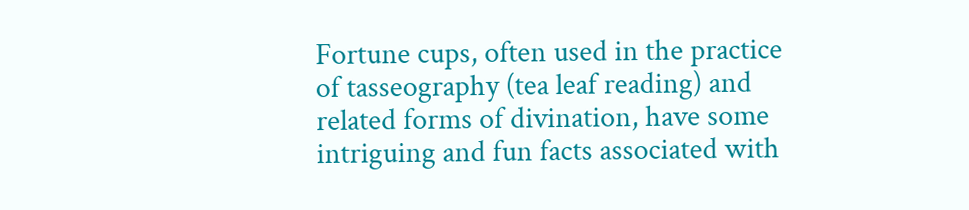Fortune cups, often used in the practice of tasseography (tea leaf reading) and related forms of divination, have some intriguing and fun facts associated with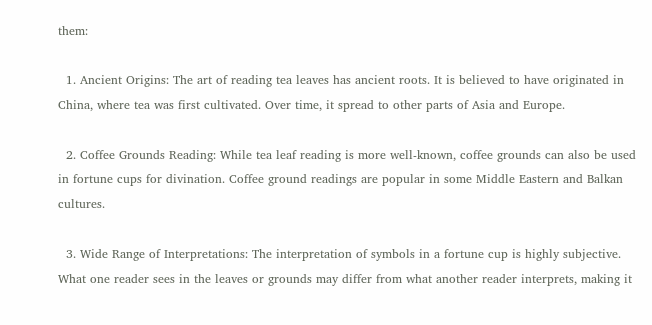them:

  1. Ancient Origins: The art of reading tea leaves has ancient roots. It is believed to have originated in China, where tea was first cultivated. Over time, it spread to other parts of Asia and Europe.

  2. Coffee Grounds Reading: While tea leaf reading is more well-known, coffee grounds can also be used in fortune cups for divination. Coffee ground readings are popular in some Middle Eastern and Balkan cultures.

  3. Wide Range of Interpretations: The interpretation of symbols in a fortune cup is highly subjective. What one reader sees in the leaves or grounds may differ from what another reader interprets, making it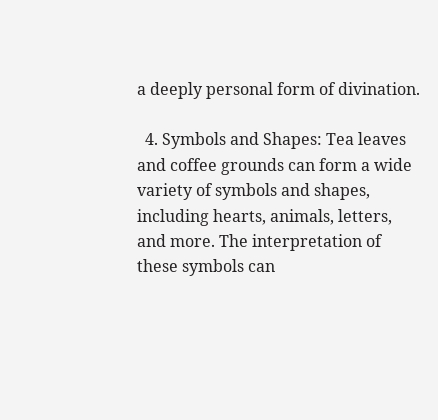a deeply personal form of divination.

  4. Symbols and Shapes: Tea leaves and coffee grounds can form a wide variety of symbols and shapes, including hearts, animals, letters, and more. The interpretation of these symbols can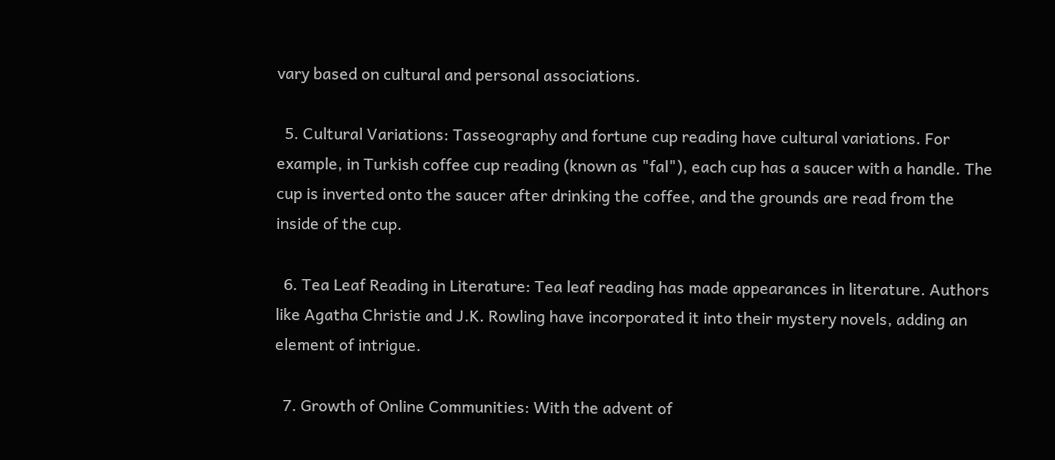vary based on cultural and personal associations.

  5. Cultural Variations: Tasseography and fortune cup reading have cultural variations. For example, in Turkish coffee cup reading (known as "fal"), each cup has a saucer with a handle. The cup is inverted onto the saucer after drinking the coffee, and the grounds are read from the inside of the cup.

  6. Tea Leaf Reading in Literature: Tea leaf reading has made appearances in literature. Authors like Agatha Christie and J.K. Rowling have incorporated it into their mystery novels, adding an element of intrigue.

  7. Growth of Online Communities: With the advent of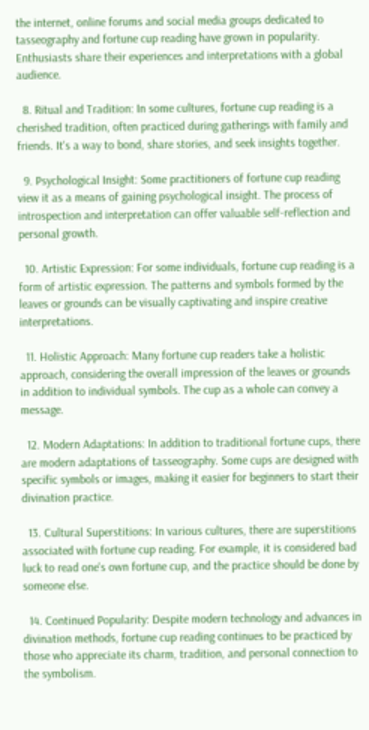the internet, online forums and social media groups dedicated to tasseography and fortune cup reading have grown in popularity. Enthusiasts share their experiences and interpretations with a global audience.

  8. Ritual and Tradition: In some cultures, fortune cup reading is a cherished tradition, often practiced during gatherings with family and friends. It's a way to bond, share stories, and seek insights together.

  9. Psychological Insight: Some practitioners of fortune cup reading view it as a means of gaining psychological insight. The process of introspection and interpretation can offer valuable self-reflection and personal growth.

  10. Artistic Expression: For some individuals, fortune cup reading is a form of artistic expression. The patterns and symbols formed by the leaves or grounds can be visually captivating and inspire creative interpretations.

  11. Holistic Approach: Many fortune cup readers take a holistic approach, considering the overall impression of the leaves or grounds in addition to individual symbols. The cup as a whole can convey a message.

  12. Modern Adaptations: In addition to traditional fortune cups, there are modern adaptations of tasseography. Some cups are designed with specific symbols or images, making it easier for beginners to start their divination practice.

  13. Cultural Superstitions: In various cultures, there are superstitions associated with fortune cup reading. For example, it is considered bad luck to read one's own fortune cup, and the practice should be done by someone else.

  14. Continued Popularity: Despite modern technology and advances in divination methods, fortune cup reading continues to be practiced by those who appreciate its charm, tradition, and personal connection to the symbolism.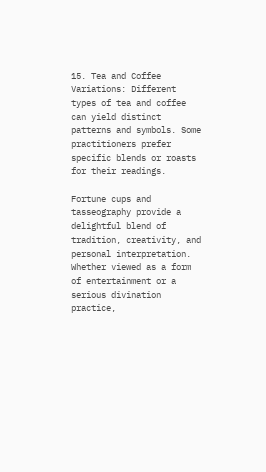15. Tea and Coffee Variations: Different types of tea and coffee can yield distinct patterns and symbols. Some practitioners prefer specific blends or roasts for their readings.

Fortune cups and tasseography provide a delightful blend of tradition, creativity, and personal interpretation. Whether viewed as a form of entertainment or a serious divination practice,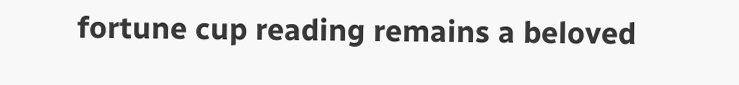fortune cup reading remains a beloved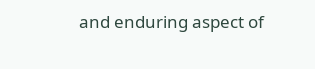and enduring aspect of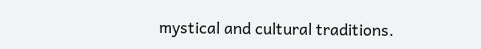mystical and cultural traditions.